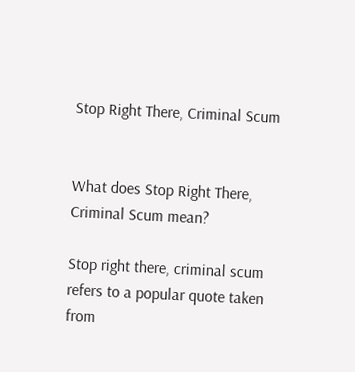Stop Right There, Criminal Scum


What does Stop Right There, Criminal Scum mean?

Stop right there, criminal scum refers to a popular quote taken from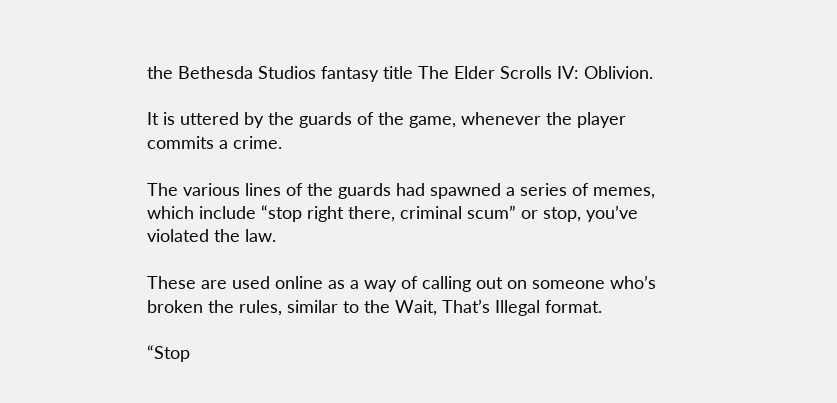the Bethesda Studios fantasy title The Elder Scrolls IV: Oblivion.

It is uttered by the guards of the game, whenever the player commits a crime.

The various lines of the guards had spawned a series of memes, which include “stop right there, criminal scum” or stop, you’ve violated the law.

These are used online as a way of calling out on someone who’s broken the rules, similar to the Wait, That’s Illegal format.

“Stop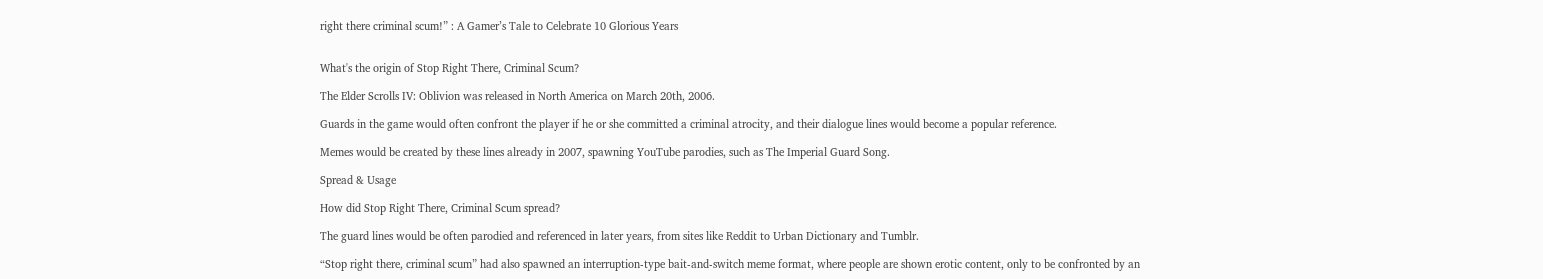right there criminal scum!” : A Gamer’s Tale to Celebrate 10 Glorious Years


What's the origin of Stop Right There, Criminal Scum?

The Elder Scrolls IV: Oblivion was released in North America on March 20th, 2006.

Guards in the game would often confront the player if he or she committed a criminal atrocity, and their dialogue lines would become a popular reference.

Memes would be created by these lines already in 2007, spawning YouTube parodies, such as The Imperial Guard Song.

Spread & Usage

How did Stop Right There, Criminal Scum spread?

The guard lines would be often parodied and referenced in later years, from sites like Reddit to Urban Dictionary and Tumblr.

“Stop right there, criminal scum” had also spawned an interruption-type bait-and-switch meme format, where people are shown erotic content, only to be confronted by an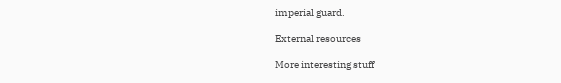imperial guard.

External resources

More interesting stuff